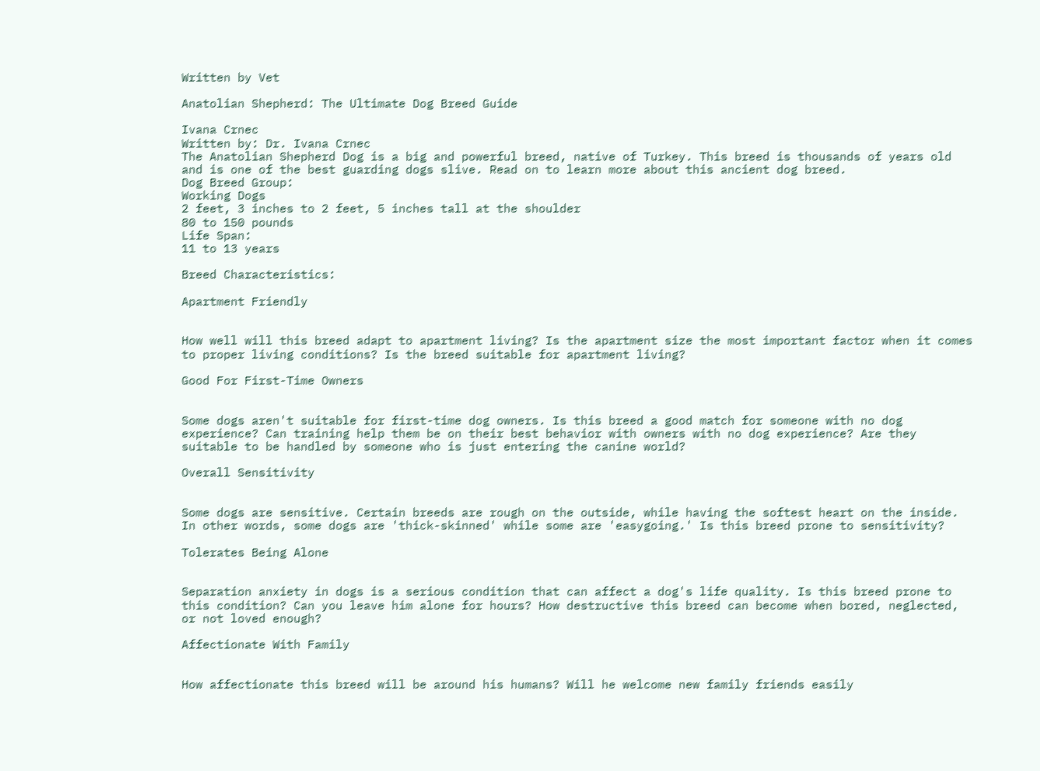Written by Vet

Anatolian Shepherd: The Ultimate Dog Breed Guide

Ivana Crnec
Written by: Dr. Ivana Crnec
The Anatolian Shepherd Dog is a big and powerful breed, native of Turkey. This breed is thousands of years old and is one of the best guarding dogs slive. Read on to learn more about this ancient dog breed.
Dog Breed Group:
Working Dogs
2 feet, 3 inches to 2 feet, 5 inches tall at the shoulder
80 to 150 pounds
Life Span:
11 to 13 years

Breed Characteristics:

Apartment Friendly


How well will this breed adapt to apartment living? Is the apartment size the most important factor when it comes to proper living conditions? Is the breed suitable for apartment living?

Good For First-Time Owners


Some dogs aren't suitable for first-time dog owners. Is this breed a good match for someone with no dog experience? Can training help them be on their best behavior with owners with no dog experience? Are they suitable to be handled by someone who is just entering the canine world?

Overall Sensitivity


Some dogs are sensitive. Certain breeds are rough on the outside, while having the softest heart on the inside. In other words, some dogs are 'thick-skinned' while some are 'easygoing.' Is this breed prone to sensitivity?

Tolerates Being Alone


Separation anxiety in dogs is a serious condition that can affect a dog's life quality. Is this breed prone to this condition? Can you leave him alone for hours? How destructive this breed can become when bored, neglected, or not loved enough?

Affectionate With Family


How affectionate this breed will be around his humans? Will he welcome new family friends easily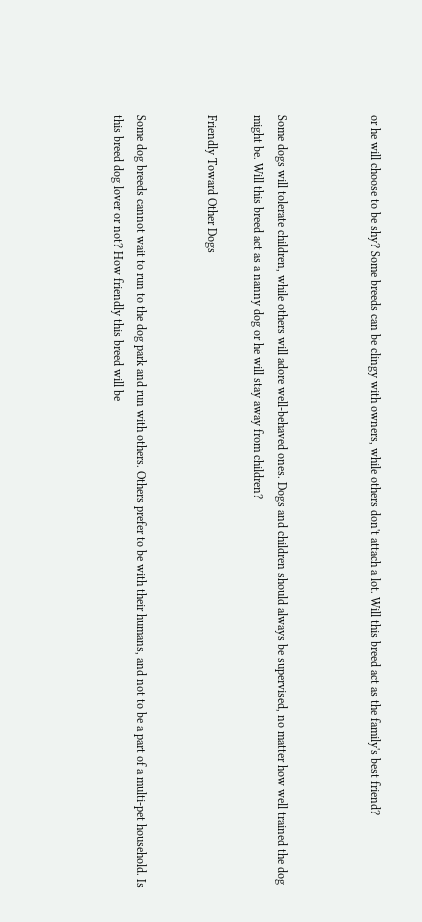or he will choose to be shy? Some breeds can be clingy with owners, while others don't attach a lot. Will this breed act as the family's best friend?



Some dogs will tolerate children, while others will adore well-behaved ones. Dogs and children should always be supervised, no matter how well trained the dog might be. Will this breed act as a nanny dog or he will stay away from children?

Friendly Toward Other Dogs


Some dog breeds cannot wait to run to the dog park and run with others. Others prefer to be with their humans, and not to be a part of a multi-pet household. Is this breed dog lover or not? How friendly this breed will be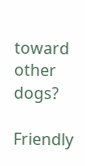toward other dogs?

Friendly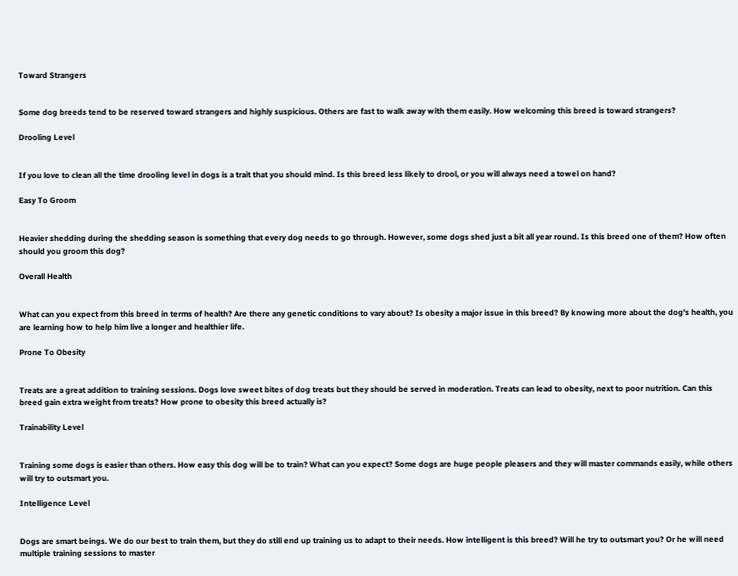Toward Strangers


Some dog breeds tend to be reserved toward strangers and highly suspicious. Others are fast to walk away with them easily. How welcoming this breed is toward strangers?

Drooling Level


If you love to clean all the time drooling level in dogs is a trait that you should mind. Is this breed less likely to drool, or you will always need a towel on hand?

Easy To Groom


Heavier shedding during the shedding season is something that every dog needs to go through. However, some dogs shed just a bit all year round. Is this breed one of them? How often should you groom this dog?

Overall Health


What can you expect from this breed in terms of health? Are there any genetic conditions to vary about? Is obesity a major issue in this breed? By knowing more about the dog's health, you are learning how to help him live a longer and healthier life.

Prone To Obesity


Treats are a great addition to training sessions. Dogs love sweet bites of dog treats but they should be served in moderation. Treats can lead to obesity, next to poor nutrition. Can this breed gain extra weight from treats? How prone to obesity this breed actually is?

Trainability Level


Training some dogs is easier than others. How easy this dog will be to train? What can you expect? Some dogs are huge people pleasers and they will master commands easily, while others will try to outsmart you.

Intelligence Level


Dogs are smart beings. We do our best to train them, but they do still end up training us to adapt to their needs. How intelligent is this breed? Will he try to outsmart you? Or he will need multiple training sessions to master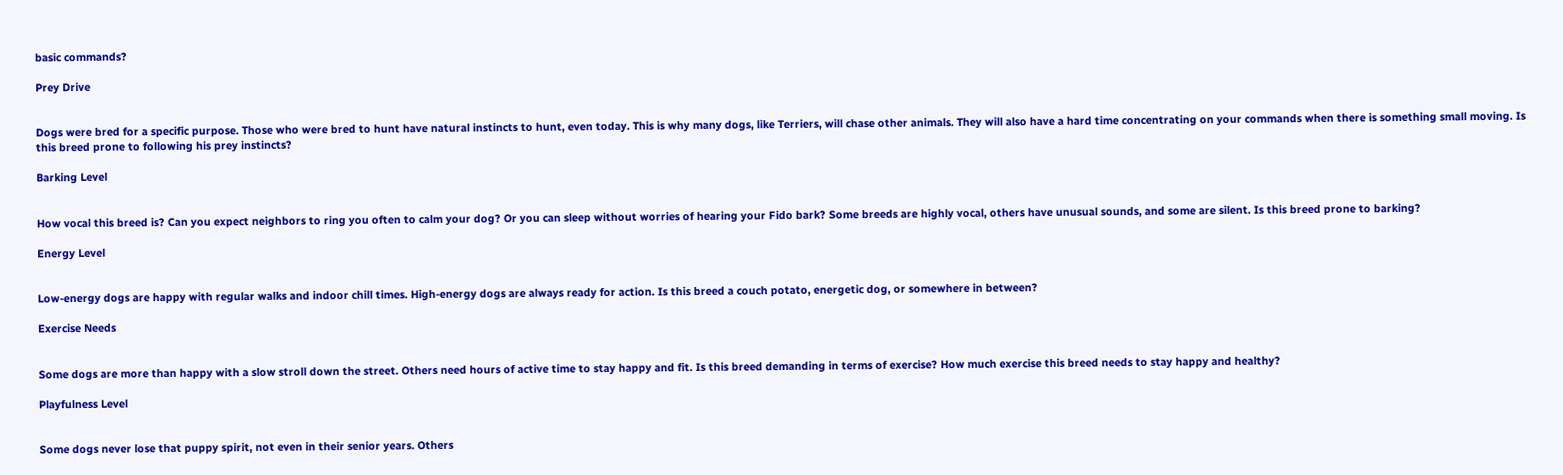basic commands?

Prey Drive


Dogs were bred for a specific purpose. Those who were bred to hunt have natural instincts to hunt, even today. This is why many dogs, like Terriers, will chase other animals. They will also have a hard time concentrating on your commands when there is something small moving. Is this breed prone to following his prey instincts?

Barking Level


How vocal this breed is? Can you expect neighbors to ring you often to calm your dog? Or you can sleep without worries of hearing your Fido bark? Some breeds are highly vocal, others have unusual sounds, and some are silent. Is this breed prone to barking?

Energy Level


Low-energy dogs are happy with regular walks and indoor chill times. High-energy dogs are always ready for action. Is this breed a couch potato, energetic dog, or somewhere in between?

Exercise Needs


Some dogs are more than happy with a slow stroll down the street. Others need hours of active time to stay happy and fit. Is this breed demanding in terms of exercise? How much exercise this breed needs to stay happy and healthy?

Playfulness Level


Some dogs never lose that puppy spirit, not even in their senior years. Others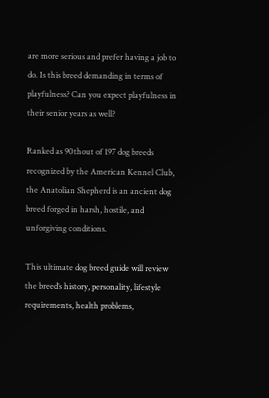are more serious and prefer having a job to do. Is this breed demanding in terms of playfulness? Can you expect playfulness in their senior years as well?

Ranked as 90thout of 197 dog breeds recognized by the American Kennel Club, the Anatolian Shepherd is an ancient dog breed forged in harsh, hostile, and unforgiving conditions.

This ultimate dog breed guide will review the breed’s history, personality, lifestyle requirements, health problems,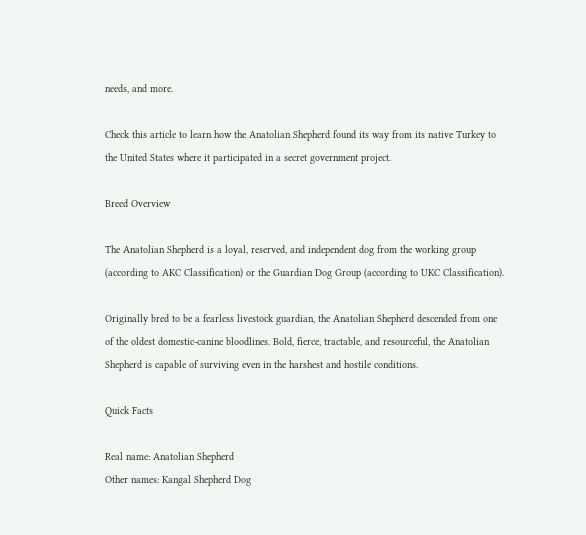needs, and more.

Check this article to learn how the Anatolian Shepherd found its way from its native Turkey to the United States where it participated in a secret government project.

Breed Overview

The Anatolian Shepherd is a loyal, reserved, and independent dog from the working group (according to AKC Classification) or the Guardian Dog Group (according to UKC Classification).

Originally bred to be a fearless livestock guardian, the Anatolian Shepherd descended from one of the oldest domestic-canine bloodlines. Bold, fierce, tractable, and resourceful, the Anatolian Shepherd is capable of surviving even in the harshest and hostile conditions.

Quick Facts

Real name: Anatolian Shepherd
Other names: Kangal Shepherd Dog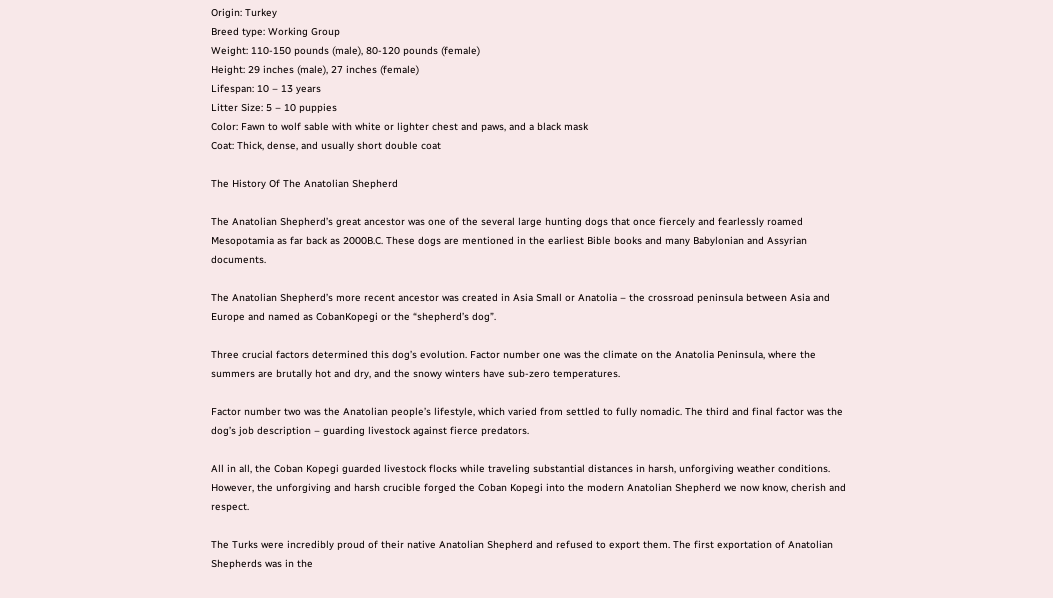Origin: Turkey
Breed type: Working Group
Weight: 110-150 pounds (male), 80-120 pounds (female)
Height: 29 inches (male), 27 inches (female)
Lifespan: 10 – 13 years
Litter Size: 5 – 10 puppies
Color: Fawn to wolf sable with white or lighter chest and paws, and a black mask
Coat: Thick, dense, and usually short double coat

The History Of The Anatolian Shepherd

The Anatolian Shepherd’s great ancestor was one of the several large hunting dogs that once fiercely and fearlessly roamed Mesopotamia as far back as 2000B.C. These dogs are mentioned in the earliest Bible books and many Babylonian and Assyrian documents.

The Anatolian Shepherd’s more recent ancestor was created in Asia Small or Anatolia – the crossroad peninsula between Asia and Europe and named as CobanKopegi or the “shepherd’s dog”.

Three crucial factors determined this dog’s evolution. Factor number one was the climate on the Anatolia Peninsula, where the summers are brutally hot and dry, and the snowy winters have sub-zero temperatures.

Factor number two was the Anatolian people’s lifestyle, which varied from settled to fully nomadic. The third and final factor was the dog’s job description – guarding livestock against fierce predators.

All in all, the Coban Kopegi guarded livestock flocks while traveling substantial distances in harsh, unforgiving weather conditions. However, the unforgiving and harsh crucible forged the Coban Kopegi into the modern Anatolian Shepherd we now know, cherish and respect.

The Turks were incredibly proud of their native Anatolian Shepherd and refused to export them. The first exportation of Anatolian Shepherds was in the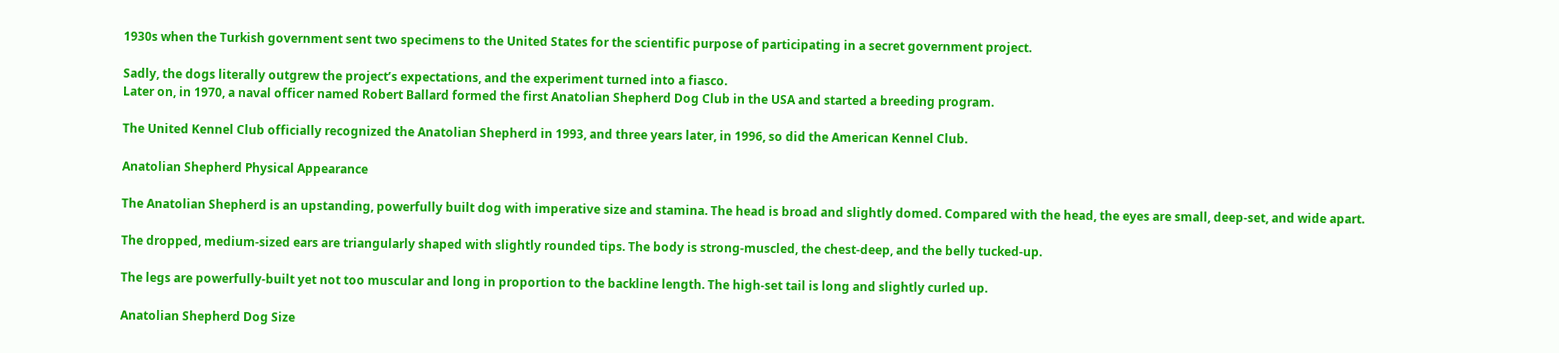1930s when the Turkish government sent two specimens to the United States for the scientific purpose of participating in a secret government project.

Sadly, the dogs literally outgrew the project’s expectations, and the experiment turned into a fiasco.
Later on, in 1970, a naval officer named Robert Ballard formed the first Anatolian Shepherd Dog Club in the USA and started a breeding program.

The United Kennel Club officially recognized the Anatolian Shepherd in 1993, and three years later, in 1996, so did the American Kennel Club.

Anatolian Shepherd Physical Appearance

The Anatolian Shepherd is an upstanding, powerfully built dog with imperative size and stamina. The head is broad and slightly domed. Compared with the head, the eyes are small, deep-set, and wide apart.

The dropped, medium-sized ears are triangularly shaped with slightly rounded tips. The body is strong-muscled, the chest-deep, and the belly tucked-up.

The legs are powerfully-built yet not too muscular and long in proportion to the backline length. The high-set tail is long and slightly curled up.

Anatolian Shepherd Dog Size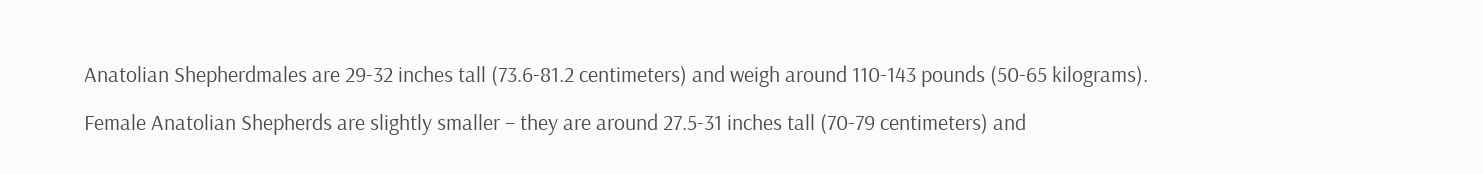Anatolian Shepherdmales are 29-32 inches tall (73.6-81.2 centimeters) and weigh around 110-143 pounds (50-65 kilograms).

Female Anatolian Shepherds are slightly smaller – they are around 27.5-31 inches tall (70-79 centimeters) and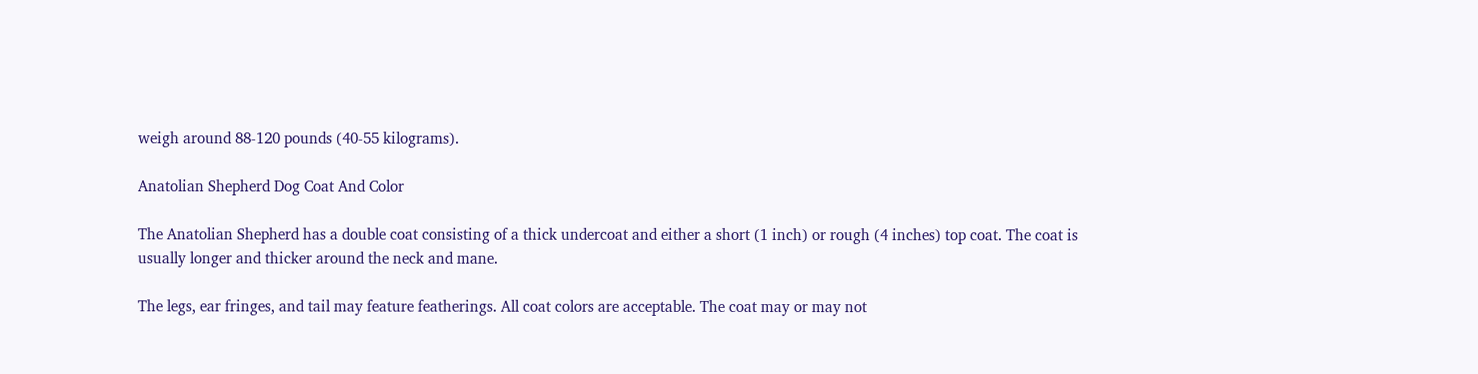weigh around 88-120 pounds (40-55 kilograms).

Anatolian Shepherd Dog Coat And Color

The Anatolian Shepherd has a double coat consisting of a thick undercoat and either a short (1 inch) or rough (4 inches) top coat. The coat is usually longer and thicker around the neck and mane.

The legs, ear fringes, and tail may feature featherings. All coat colors are acceptable. The coat may or may not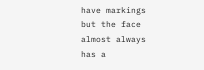have markings but the face almost always has a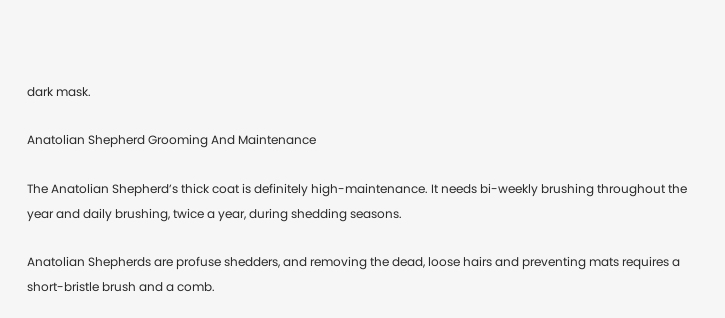dark mask.

Anatolian Shepherd Grooming And Maintenance

The Anatolian Shepherd’s thick coat is definitely high-maintenance. It needs bi-weekly brushing throughout the year and daily brushing, twice a year, during shedding seasons.

Anatolian Shepherds are profuse shedders, and removing the dead, loose hairs and preventing mats requires a short-bristle brush and a comb.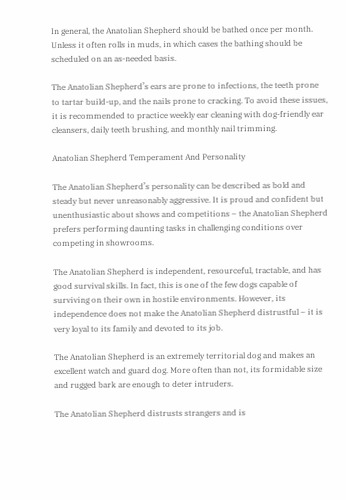In general, the Anatolian Shepherd should be bathed once per month. Unless it often rolls in muds, in which cases the bathing should be scheduled on an as-needed basis.

The Anatolian Shepherd’s ears are prone to infections, the teeth prone to tartar build-up, and the nails prone to cracking. To avoid these issues, it is recommended to practice weekly ear cleaning with dog-friendly ear cleansers, daily teeth brushing, and monthly nail trimming.

Anatolian Shepherd Temperament And Personality

The Anatolian Shepherd’s personality can be described as bold and steady but never unreasonably aggressive. It is proud and confident but unenthusiastic about shows and competitions – the Anatolian Shepherd prefers performing daunting tasks in challenging conditions over competing in showrooms.

The Anatolian Shepherd is independent, resourceful, tractable, and has good survival skills. In fact, this is one of the few dogs capable of surviving on their own in hostile environments. However, its independence does not make the Anatolian Shepherd distrustful – it is very loyal to its family and devoted to its job.

The Anatolian Shepherd is an extremely territorial dog and makes an excellent watch and guard dog. More often than not, its formidable size and rugged bark are enough to deter intruders.

The Anatolian Shepherd distrusts strangers and is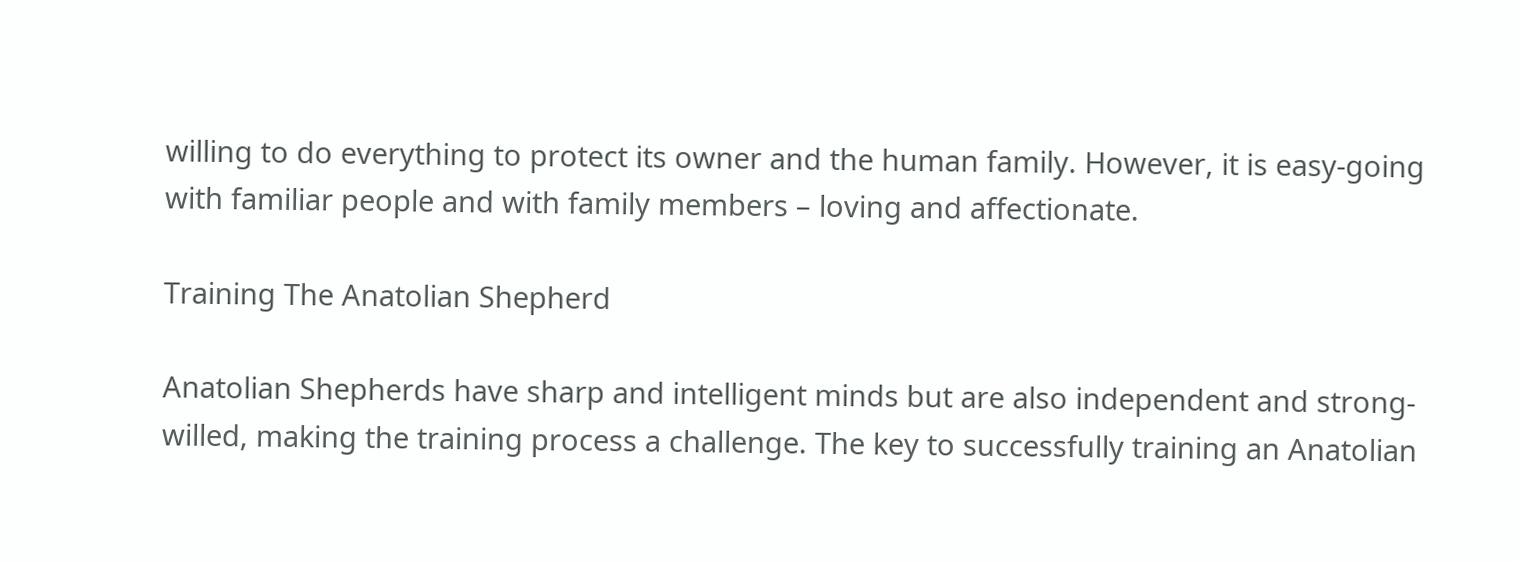willing to do everything to protect its owner and the human family. However, it is easy-going with familiar people and with family members – loving and affectionate.

Training The Anatolian Shepherd

Anatolian Shepherds have sharp and intelligent minds but are also independent and strong-willed, making the training process a challenge. The key to successfully training an Anatolian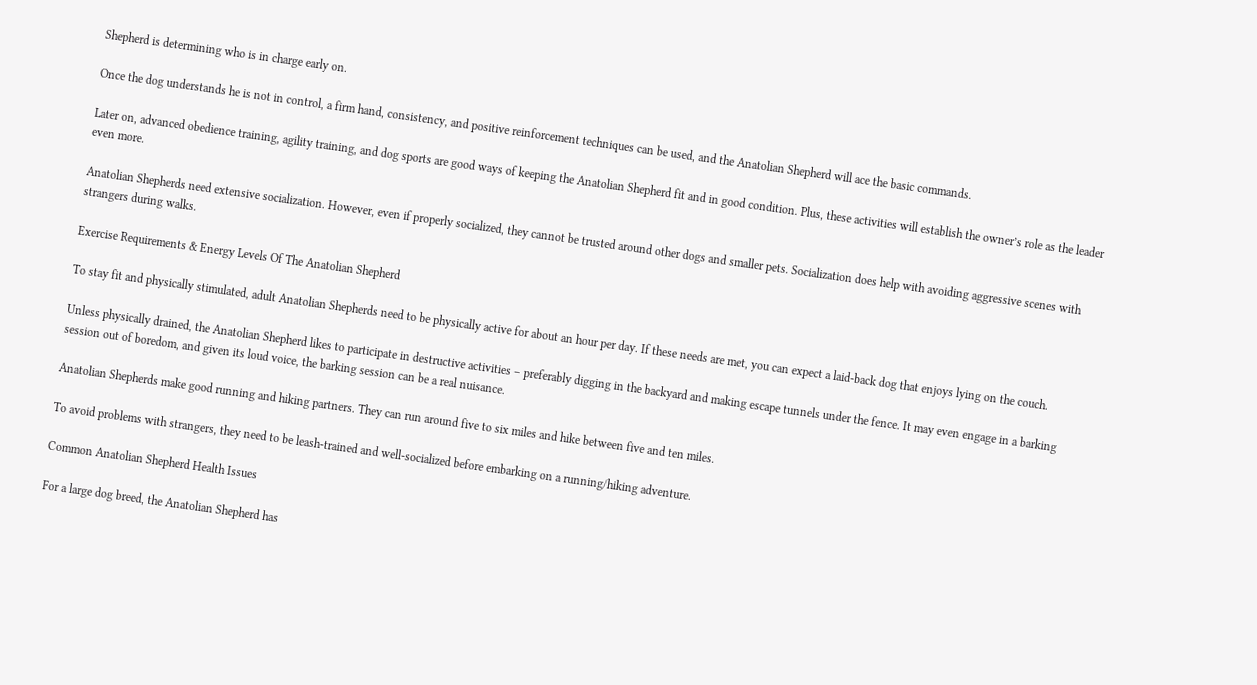Shepherd is determining who is in charge early on.

Once the dog understands he is not in control, a firm hand, consistency, and positive reinforcement techniques can be used, and the Anatolian Shepherd will ace the basic commands.

Later on, advanced obedience training, agility training, and dog sports are good ways of keeping the Anatolian Shepherd fit and in good condition. Plus, these activities will establish the owner’s role as the leader even more.

Anatolian Shepherds need extensive socialization. However, even if properly socialized, they cannot be trusted around other dogs and smaller pets. Socialization does help with avoiding aggressive scenes with strangers during walks.

Exercise Requirements & Energy Levels Of The Anatolian Shepherd

To stay fit and physically stimulated, adult Anatolian Shepherds need to be physically active for about an hour per day. If these needs are met, you can expect a laid-back dog that enjoys lying on the couch.

Unless physically drained, the Anatolian Shepherd likes to participate in destructive activities – preferably digging in the backyard and making escape tunnels under the fence. It may even engage in a barking session out of boredom, and given its loud voice, the barking session can be a real nuisance.

Anatolian Shepherds make good running and hiking partners. They can run around five to six miles and hike between five and ten miles.

To avoid problems with strangers, they need to be leash-trained and well-socialized before embarking on a running/hiking adventure.

Common Anatolian Shepherd Health Issues

For a large dog breed, the Anatolian Shepherd has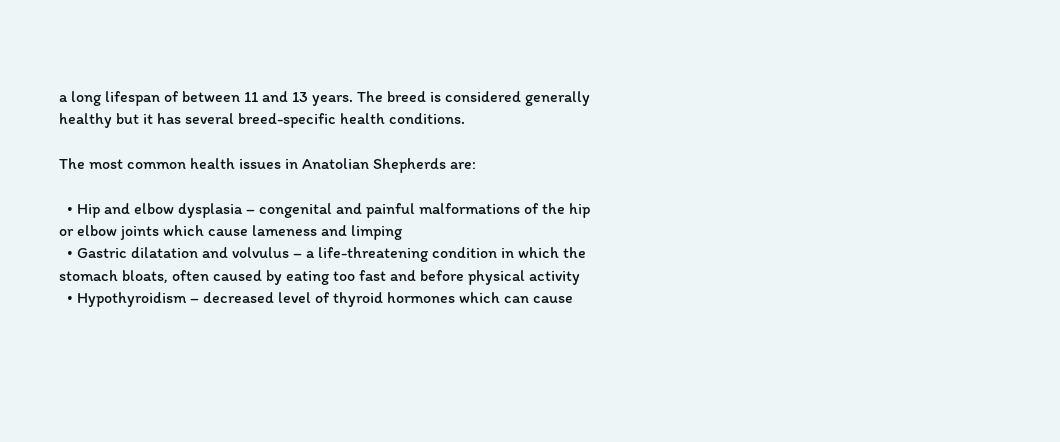a long lifespan of between 11 and 13 years. The breed is considered generally healthy but it has several breed-specific health conditions.

The most common health issues in Anatolian Shepherds are:

  • Hip and elbow dysplasia – congenital and painful malformations of the hip or elbow joints which cause lameness and limping
  • Gastric dilatation and volvulus – a life-threatening condition in which the stomach bloats, often caused by eating too fast and before physical activity
  • Hypothyroidism – decreased level of thyroid hormones which can cause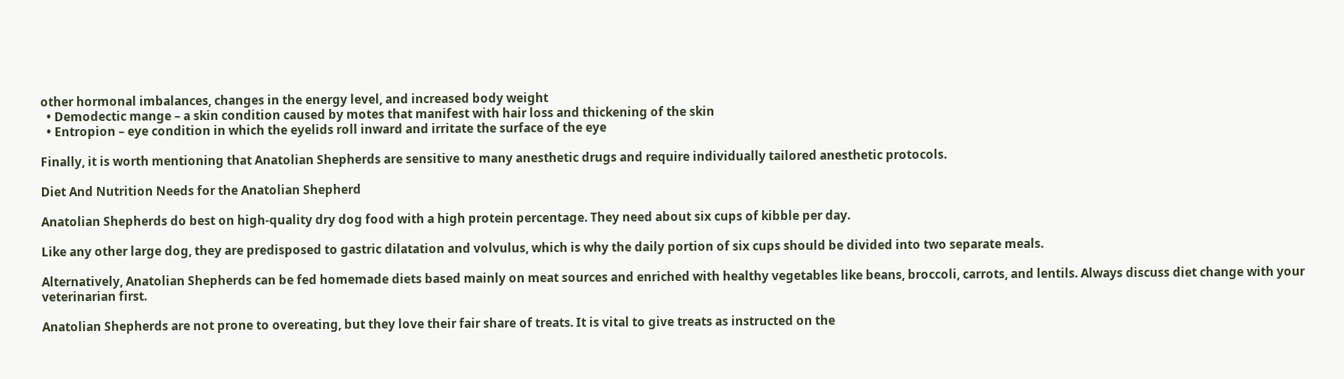other hormonal imbalances, changes in the energy level, and increased body weight
  • Demodectic mange – a skin condition caused by motes that manifest with hair loss and thickening of the skin
  • Entropion – eye condition in which the eyelids roll inward and irritate the surface of the eye

Finally, it is worth mentioning that Anatolian Shepherds are sensitive to many anesthetic drugs and require individually tailored anesthetic protocols.

Diet And Nutrition Needs for the Anatolian Shepherd

Anatolian Shepherds do best on high-quality dry dog food with a high protein percentage. They need about six cups of kibble per day.

Like any other large dog, they are predisposed to gastric dilatation and volvulus, which is why the daily portion of six cups should be divided into two separate meals.

Alternatively, Anatolian Shepherds can be fed homemade diets based mainly on meat sources and enriched with healthy vegetables like beans, broccoli, carrots, and lentils. Always discuss diet change with your veterinarian first.

Anatolian Shepherds are not prone to overeating, but they love their fair share of treats. It is vital to give treats as instructed on the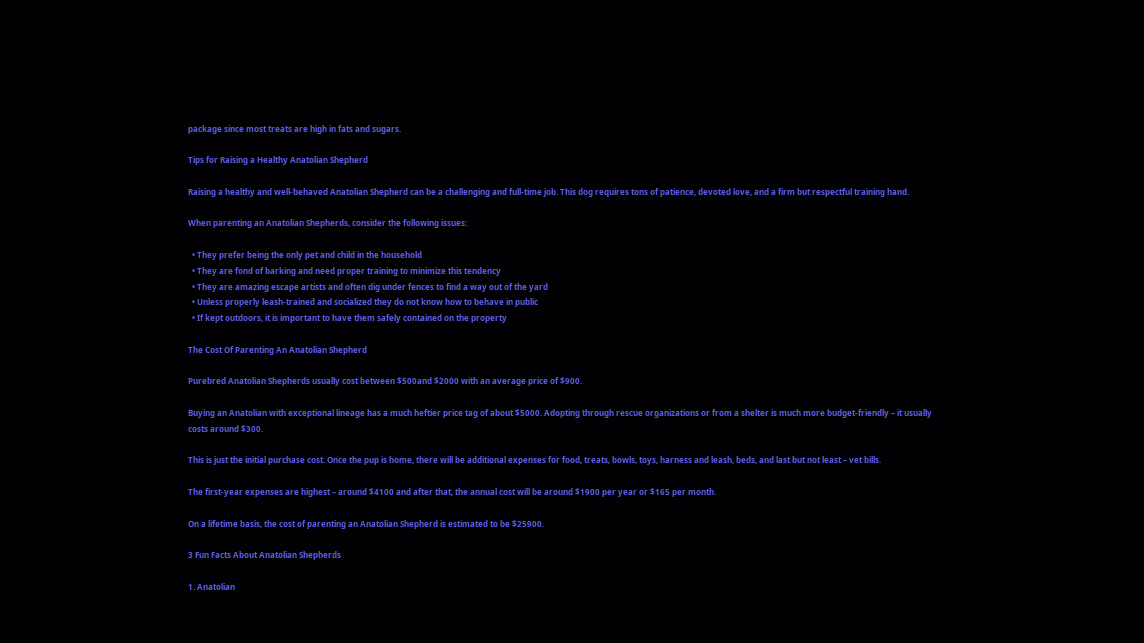package since most treats are high in fats and sugars.

Tips for Raising a Healthy Anatolian Shepherd

Raising a healthy and well-behaved Anatolian Shepherd can be a challenging and full-time job. This dog requires tons of patience, devoted love, and a firm but respectful training hand.

When parenting an Anatolian Shepherds, consider the following issues:

  • They prefer being the only pet and child in the household
  • They are fond of barking and need proper training to minimize this tendency
  • They are amazing escape artists and often dig under fences to find a way out of the yard
  • Unless properly leash-trained and socialized they do not know how to behave in public
  • If kept outdoors, it is important to have them safely contained on the property

The Cost Of Parenting An Anatolian Shepherd

Purebred Anatolian Shepherds usually cost between $500and $2000 with an average price of $900.

Buying an Anatolian with exceptional lineage has a much heftier price tag of about $5000. Adopting through rescue organizations or from a shelter is much more budget-friendly – it usually costs around $300.

This is just the initial purchase cost. Once the pup is home, there will be additional expenses for food, treats, bowls, toys, harness and leash, beds, and last but not least – vet bills.

The first-year expenses are highest – around $4100 and after that, the annual cost will be around $1900 per year or $165 per month.

On a lifetime basis, the cost of parenting an Anatolian Shepherd is estimated to be $25900.

3 Fun Facts About Anatolian Shepherds

1. Anatolian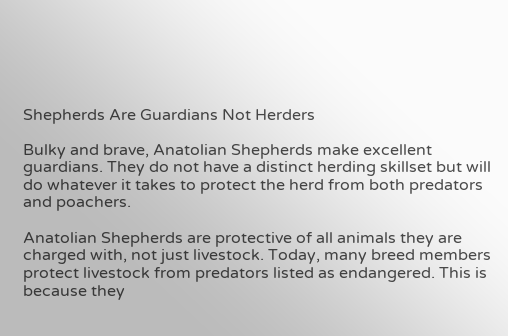Shepherds Are Guardians Not Herders

Bulky and brave, Anatolian Shepherds make excellent guardians. They do not have a distinct herding skillset but will do whatever it takes to protect the herd from both predators and poachers.

Anatolian Shepherds are protective of all animals they are charged with, not just livestock. Today, many breed members protect livestock from predators listed as endangered. This is because they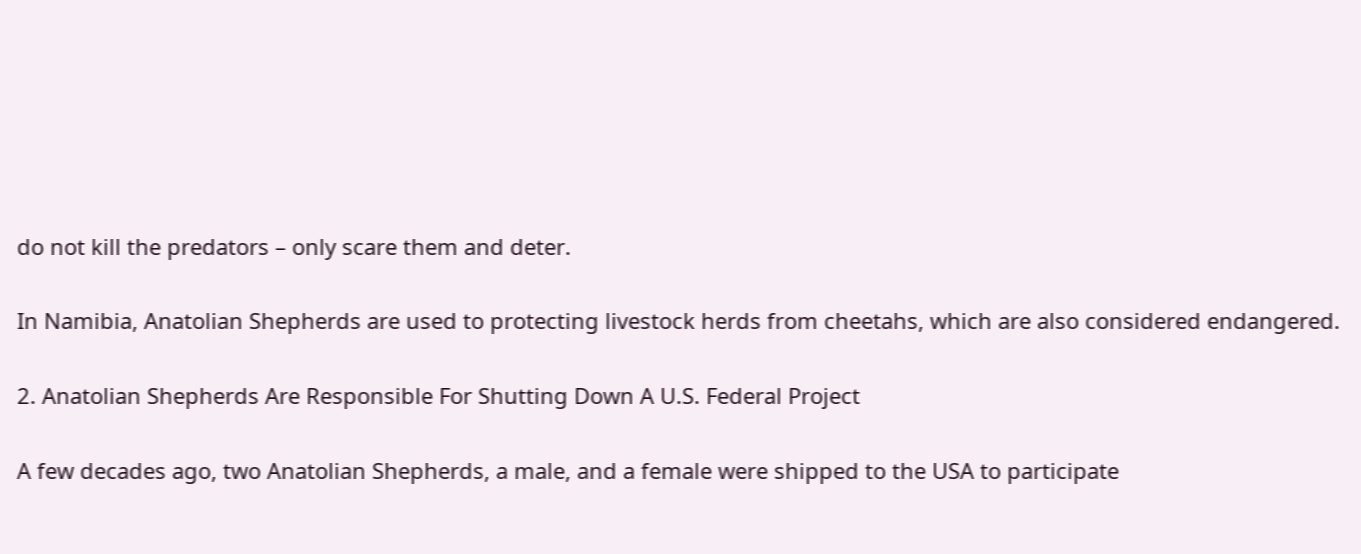do not kill the predators – only scare them and deter.

In Namibia, Anatolian Shepherds are used to protecting livestock herds from cheetahs, which are also considered endangered.

2. Anatolian Shepherds Are Responsible For Shutting Down A U.S. Federal Project

A few decades ago, two Anatolian Shepherds, a male, and a female were shipped to the USA to participate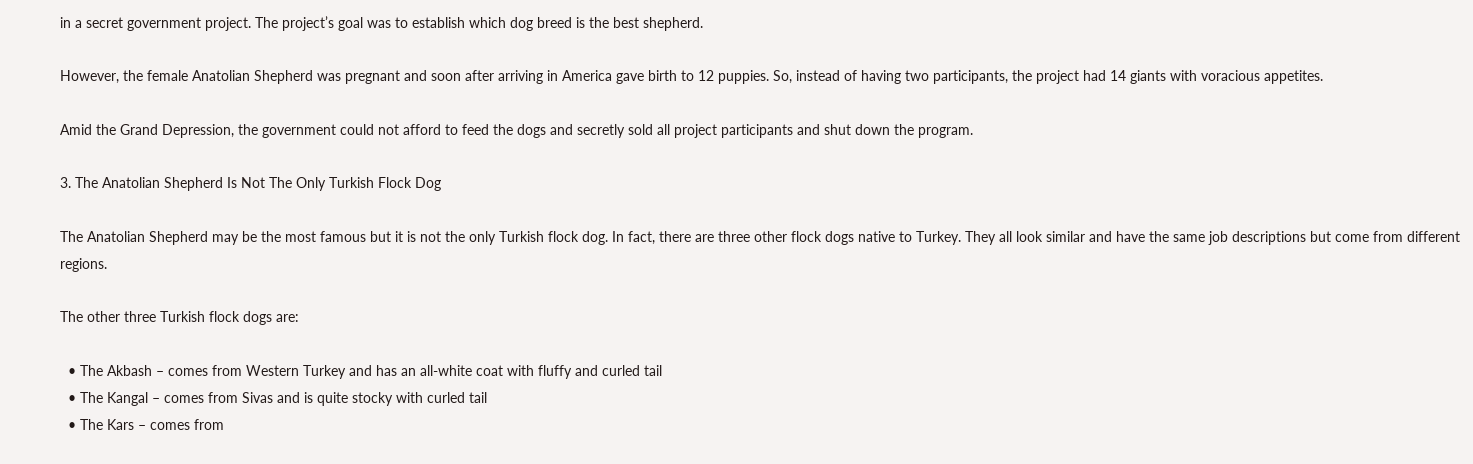in a secret government project. The project’s goal was to establish which dog breed is the best shepherd.

However, the female Anatolian Shepherd was pregnant and soon after arriving in America gave birth to 12 puppies. So, instead of having two participants, the project had 14 giants with voracious appetites.

Amid the Grand Depression, the government could not afford to feed the dogs and secretly sold all project participants and shut down the program.

3. The Anatolian Shepherd Is Not The Only Turkish Flock Dog

The Anatolian Shepherd may be the most famous but it is not the only Turkish flock dog. In fact, there are three other flock dogs native to Turkey. They all look similar and have the same job descriptions but come from different regions.

The other three Turkish flock dogs are:

  • The Akbash – comes from Western Turkey and has an all-white coat with fluffy and curled tail
  • The Kangal – comes from Sivas and is quite stocky with curled tail
  • The Kars – comes from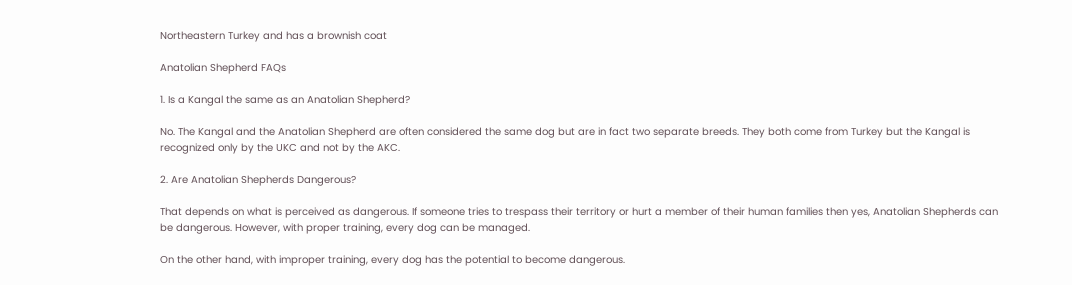Northeastern Turkey and has a brownish coat

Anatolian Shepherd FAQs

1. Is a Kangal the same as an Anatolian Shepherd?

No. The Kangal and the Anatolian Shepherd are often considered the same dog but are in fact two separate breeds. They both come from Turkey but the Kangal is recognized only by the UKC and not by the AKC.

2. Are Anatolian Shepherds Dangerous?

That depends on what is perceived as dangerous. If someone tries to trespass their territory or hurt a member of their human families then yes, Anatolian Shepherds can be dangerous. However, with proper training, every dog can be managed.

On the other hand, with improper training, every dog has the potential to become dangerous.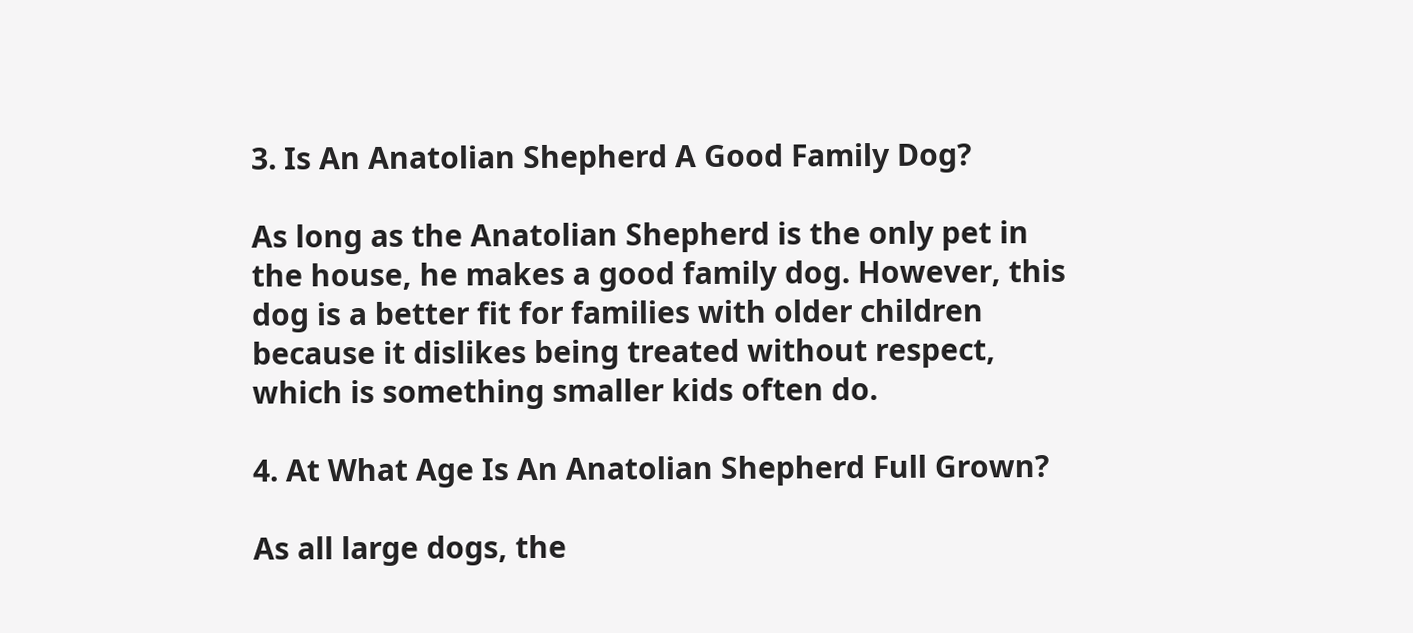3. Is An Anatolian Shepherd A Good Family Dog?

As long as the Anatolian Shepherd is the only pet in the house, he makes a good family dog. However, this dog is a better fit for families with older children because it dislikes being treated without respect, which is something smaller kids often do.

4. At What Age Is An Anatolian Shepherd Full Grown?

As all large dogs, the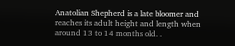Anatolian Shepherd is a late bloomer and reaches its adult height and length when around 13 to 14 months old. .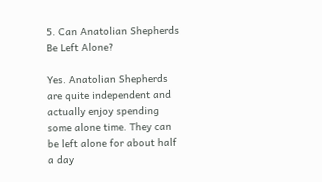5. Can Anatolian Shepherds Be Left Alone?

Yes. Anatolian Shepherds are quite independent and actually enjoy spending some alone time. They can be left alone for about half a day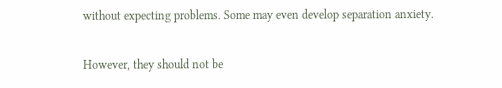without expecting problems. Some may even develop separation anxiety.

However, they should not be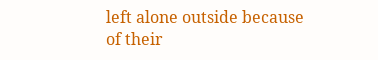left alone outside because of their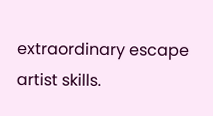extraordinary escape artist skills.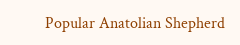Popular Anatolian Shepherd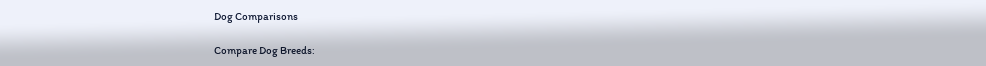Dog Comparisons

Compare Dog Breeds: